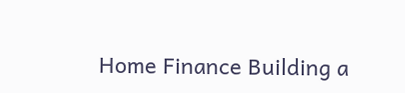Home Finance Building a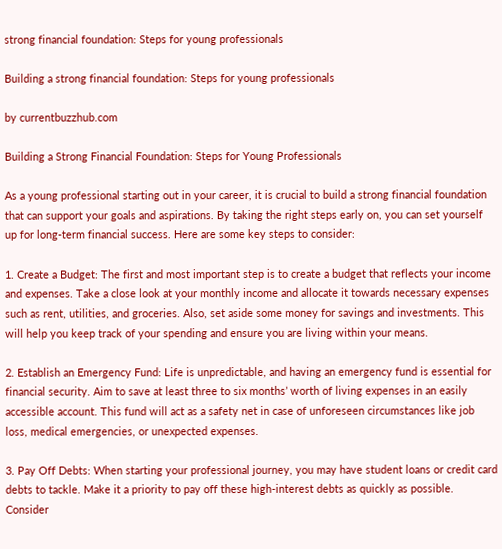strong financial foundation: Steps for young professionals

Building a strong financial foundation: Steps for young professionals

by currentbuzzhub.com

Building a Strong Financial Foundation: Steps for Young Professionals

As a young professional starting out in your career, it is crucial to build a strong financial foundation that can support your goals and aspirations. By taking the right steps early on, you can set yourself up for long-term financial success. Here are some key steps to consider:

1. Create a Budget: The first and most important step is to create a budget that reflects your income and expenses. Take a close look at your monthly income and allocate it towards necessary expenses such as rent, utilities, and groceries. Also, set aside some money for savings and investments. This will help you keep track of your spending and ensure you are living within your means.

2. Establish an Emergency Fund: Life is unpredictable, and having an emergency fund is essential for financial security. Aim to save at least three to six months’ worth of living expenses in an easily accessible account. This fund will act as a safety net in case of unforeseen circumstances like job loss, medical emergencies, or unexpected expenses.

3. Pay Off Debts: When starting your professional journey, you may have student loans or credit card debts to tackle. Make it a priority to pay off these high-interest debts as quickly as possible. Consider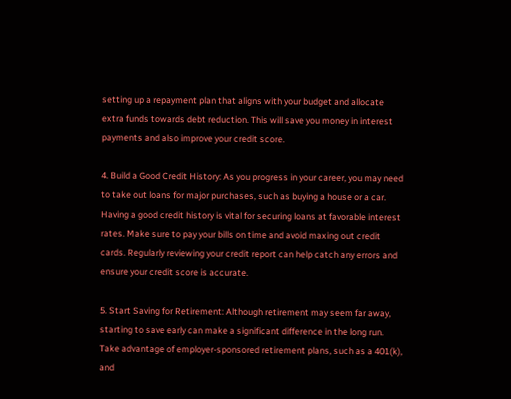setting up a repayment plan that aligns with your budget and allocate extra funds towards debt reduction. This will save you money in interest payments and also improve your credit score.

4. Build a Good Credit History: As you progress in your career, you may need to take out loans for major purchases, such as buying a house or a car. Having a good credit history is vital for securing loans at favorable interest rates. Make sure to pay your bills on time and avoid maxing out credit cards. Regularly reviewing your credit report can help catch any errors and ensure your credit score is accurate.

5. Start Saving for Retirement: Although retirement may seem far away, starting to save early can make a significant difference in the long run. Take advantage of employer-sponsored retirement plans, such as a 401(k), and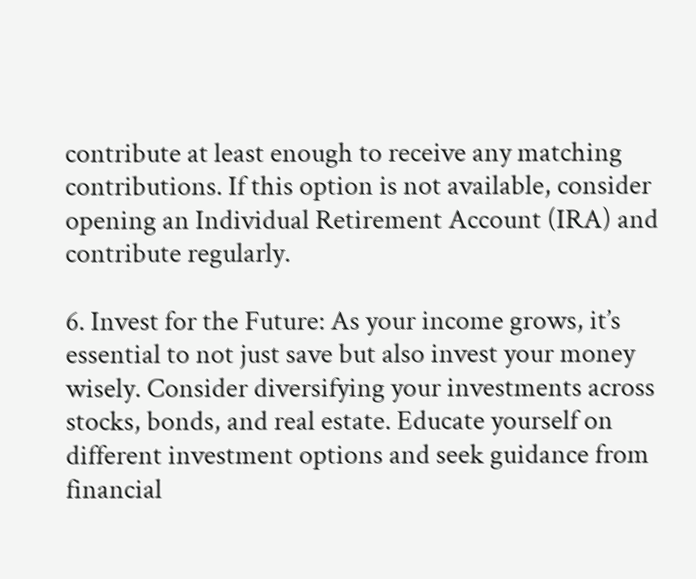contribute at least enough to receive any matching contributions. If this option is not available, consider opening an Individual Retirement Account (IRA) and contribute regularly.

6. Invest for the Future: As your income grows, it’s essential to not just save but also invest your money wisely. Consider diversifying your investments across stocks, bonds, and real estate. Educate yourself on different investment options and seek guidance from financial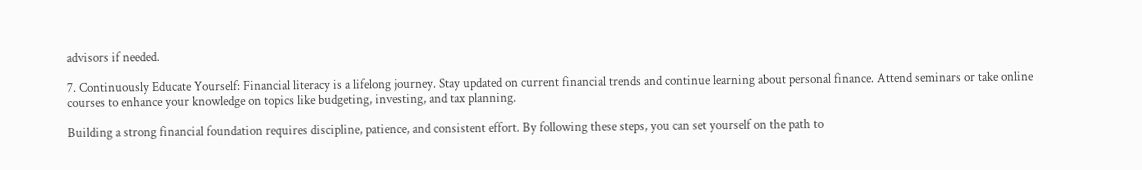advisors if needed.

7. Continuously Educate Yourself: Financial literacy is a lifelong journey. Stay updated on current financial trends and continue learning about personal finance. Attend seminars or take online courses to enhance your knowledge on topics like budgeting, investing, and tax planning.

Building a strong financial foundation requires discipline, patience, and consistent effort. By following these steps, you can set yourself on the path to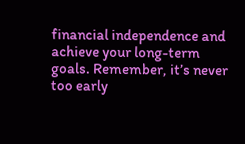financial independence and achieve your long-term goals. Remember, it’s never too early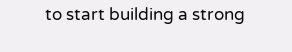to start building a strong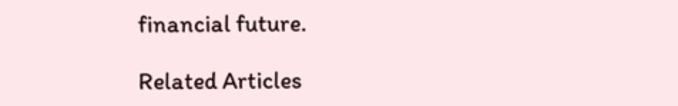financial future.

Related Articles